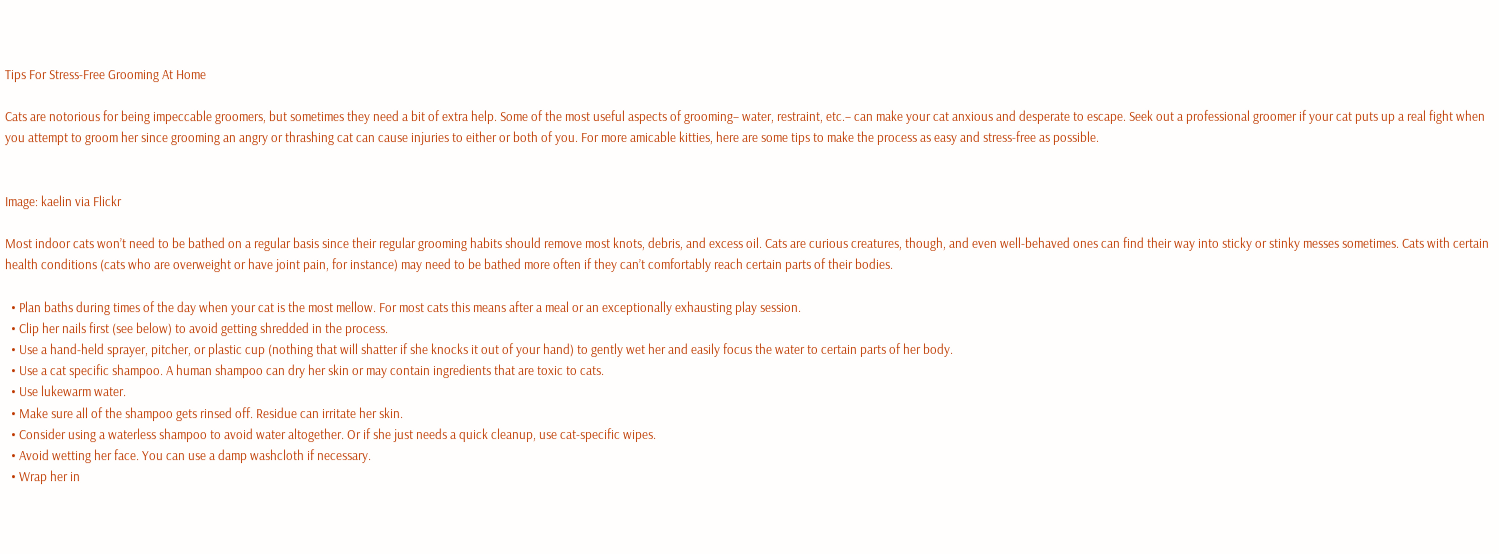Tips For Stress-Free Grooming At Home

Cats are notorious for being impeccable groomers, but sometimes they need a bit of extra help. Some of the most useful aspects of grooming– water, restraint, etc.– can make your cat anxious and desperate to escape. Seek out a professional groomer if your cat puts up a real fight when you attempt to groom her since grooming an angry or thrashing cat can cause injuries to either or both of you. For more amicable kitties, here are some tips to make the process as easy and stress-free as possible.


Image: kaelin via Flickr

Most indoor cats won’t need to be bathed on a regular basis since their regular grooming habits should remove most knots, debris, and excess oil. Cats are curious creatures, though, and even well-behaved ones can find their way into sticky or stinky messes sometimes. Cats with certain health conditions (cats who are overweight or have joint pain, for instance) may need to be bathed more often if they can’t comfortably reach certain parts of their bodies.

  • Plan baths during times of the day when your cat is the most mellow. For most cats this means after a meal or an exceptionally exhausting play session.
  • Clip her nails first (see below) to avoid getting shredded in the process.
  • Use a hand-held sprayer, pitcher, or plastic cup (nothing that will shatter if she knocks it out of your hand) to gently wet her and easily focus the water to certain parts of her body.
  • Use a cat specific shampoo. A human shampoo can dry her skin or may contain ingredients that are toxic to cats.
  • Use lukewarm water.
  • Make sure all of the shampoo gets rinsed off. Residue can irritate her skin.
  • Consider using a waterless shampoo to avoid water altogether. Or if she just needs a quick cleanup, use cat-specific wipes.
  • Avoid wetting her face. You can use a damp washcloth if necessary.
  • Wrap her in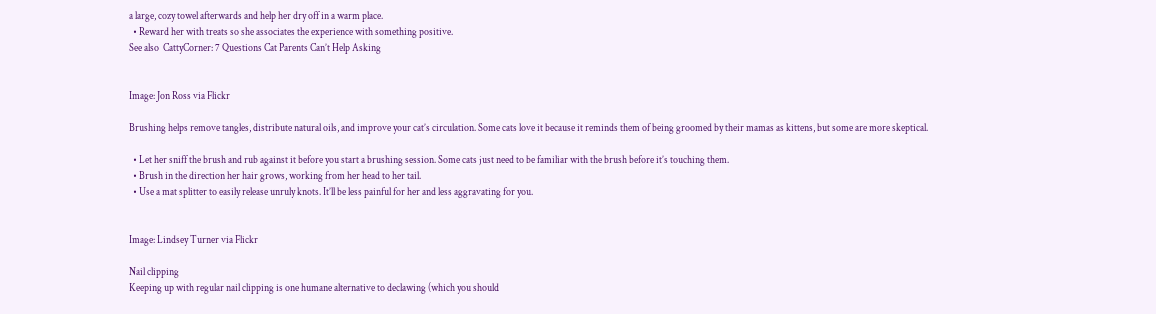a large, cozy towel afterwards and help her dry off in a warm place.
  • Reward her with treats so she associates the experience with something positive.
See also  CattyCorner: 7 Questions Cat Parents Can’t Help Asking


Image: Jon Ross via Flickr

Brushing helps remove tangles, distribute natural oils, and improve your cat’s circulation. Some cats love it because it reminds them of being groomed by their mamas as kittens, but some are more skeptical.

  • Let her sniff the brush and rub against it before you start a brushing session. Some cats just need to be familiar with the brush before it’s touching them.
  • Brush in the direction her hair grows, working from her head to her tail.
  • Use a mat splitter to easily release unruly knots. It’ll be less painful for her and less aggravating for you.


Image: Lindsey Turner via Flickr

Nail clipping
Keeping up with regular nail clipping is one humane alternative to declawing (which you should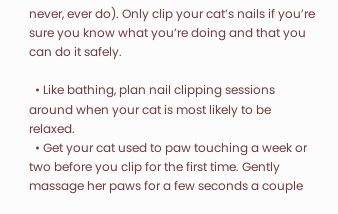never, ever do). Only clip your cat’s nails if you’re sure you know what you’re doing and that you can do it safely.

  • Like bathing, plan nail clipping sessions around when your cat is most likely to be relaxed.
  • Get your cat used to paw touching a week or two before you clip for the first time. Gently massage her paws for a few seconds a couple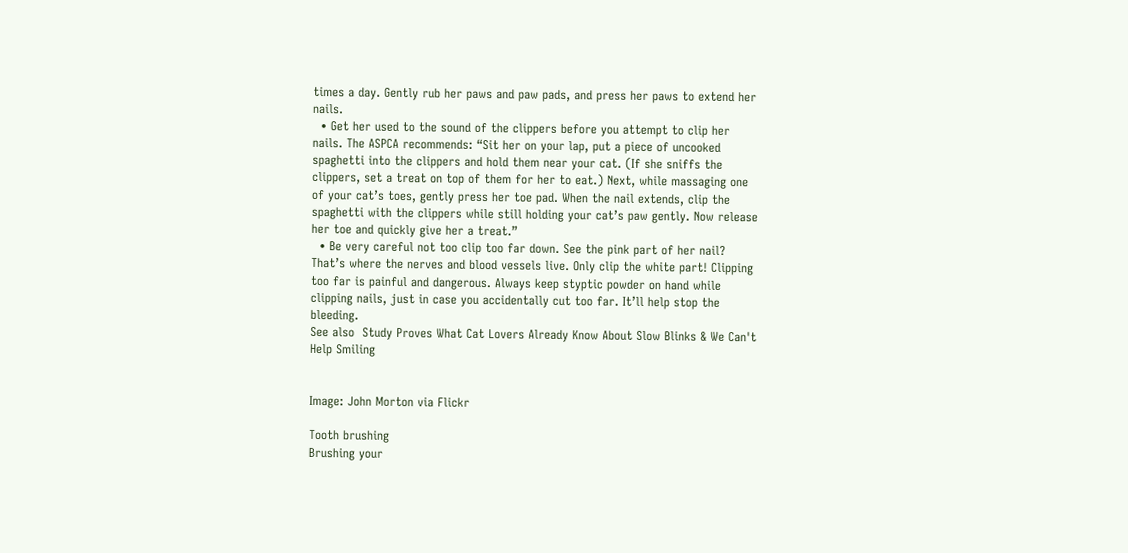times a day. Gently rub her paws and paw pads, and press her paws to extend her nails.
  • Get her used to the sound of the clippers before you attempt to clip her nails. The ASPCA recommends: “Sit her on your lap, put a piece of uncooked spaghetti into the clippers and hold them near your cat. (If she sniffs the clippers, set a treat on top of them for her to eat.) Next, while massaging one of your cat’s toes, gently press her toe pad. When the nail extends, clip the spaghetti with the clippers while still holding your cat’s paw gently. Now release her toe and quickly give her a treat.”
  • Be very careful not too clip too far down. See the pink part of her nail? That’s where the nerves and blood vessels live. Only clip the white part! Clipping too far is painful and dangerous. Always keep styptic powder on hand while clipping nails, just in case you accidentally cut too far. It’ll help stop the bleeding.
See also  Study Proves What Cat Lovers Already Know About Slow Blinks & We Can't Help Smiling


Image: John Morton via Flickr

Tooth brushing
Brushing your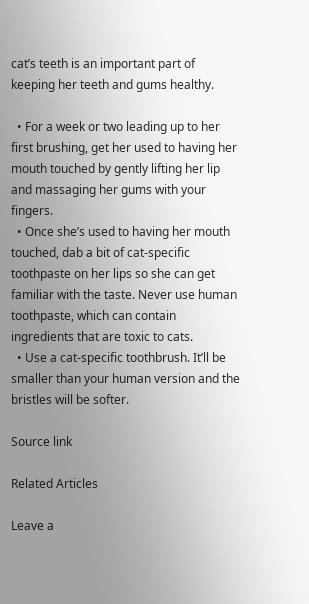cat’s teeth is an important part of keeping her teeth and gums healthy.

  • For a week or two leading up to her first brushing, get her used to having her mouth touched by gently lifting her lip and massaging her gums with your fingers.
  • Once she’s used to having her mouth touched, dab a bit of cat-specific toothpaste on her lips so she can get familiar with the taste. Never use human toothpaste, which can contain ingredients that are toxic to cats.
  • Use a cat-specific toothbrush. It’ll be smaller than your human version and the bristles will be softer.

Source link

Related Articles

Leave a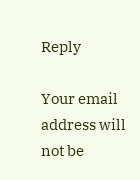Reply

Your email address will not be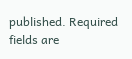published. Required fields are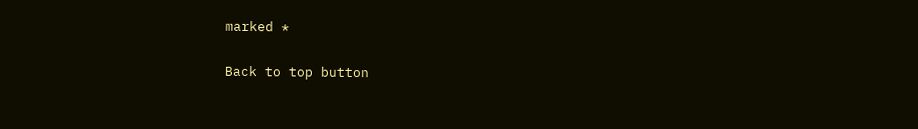marked *

Back to top button